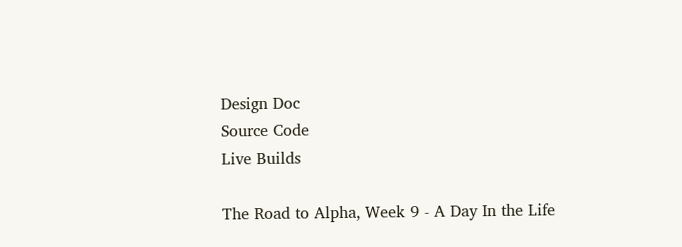Design Doc
Source Code
Live Builds

The Road to Alpha, Week 9 - A Day In the Life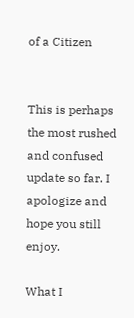of a Citizen


This is perhaps the most rushed and confused update so far. I apologize and hope you still enjoy.

What I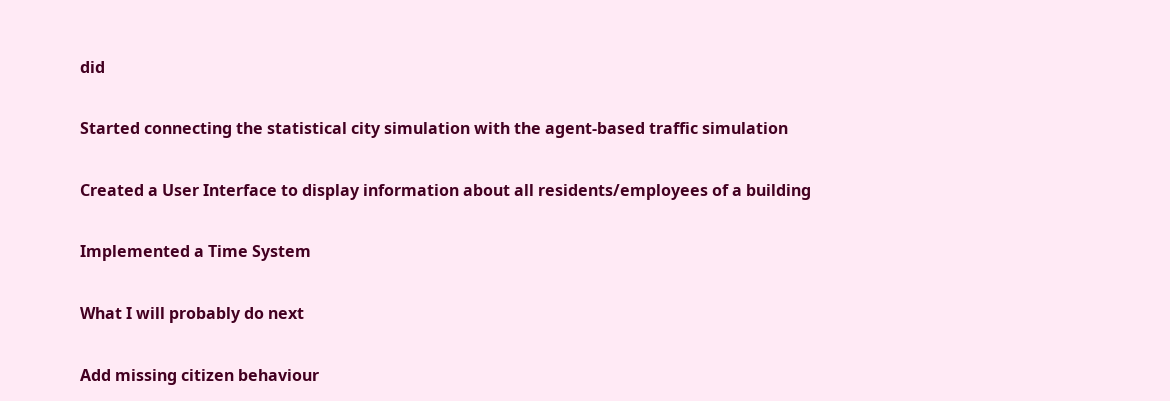did

Started connecting the statistical city simulation with the agent-based traffic simulation

Created a User Interface to display information about all residents/employees of a building

Implemented a Time System

What I will probably do next

Add missing citizen behaviour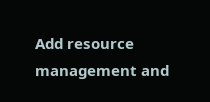Add resource management and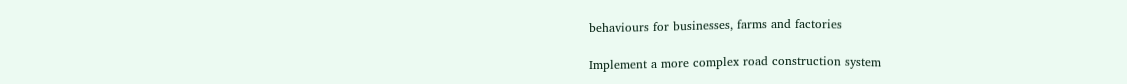behaviours for businesses, farms and factories

Implement a more complex road construction system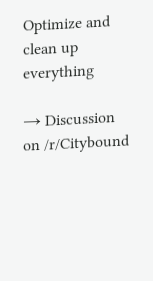Optimize and clean up everything

→ Discussion on /r/Citybound